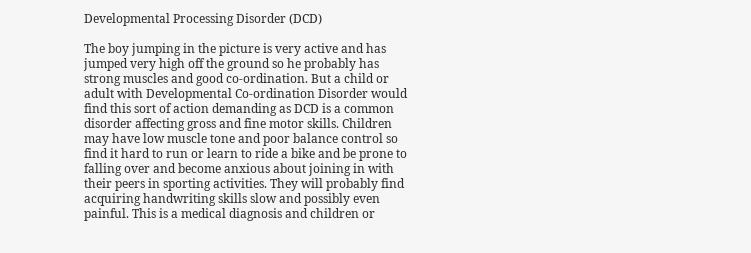Developmental Processing Disorder (DCD)

The boy jumping in the picture is very active and has jumped very high off the ground so he probably has strong muscles and good co-ordination. But a child or adult with Developmental Co-ordination Disorder would find this sort of action demanding as DCD is a common disorder affecting gross and fine motor skills. Children may have low muscle tone and poor balance control so find it hard to run or learn to ride a bike and be prone to falling over and become anxious about joining in with their peers in sporting activities. They will probably find acquiring handwriting skills slow and possibly even painful. This is a medical diagnosis and children or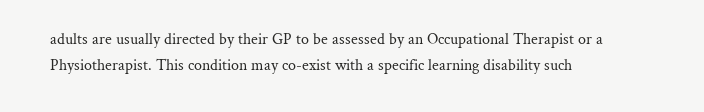adults are usually directed by their GP to be assessed by an Occupational Therapist or a Physiotherapist. This condition may co-exist with a specific learning disability such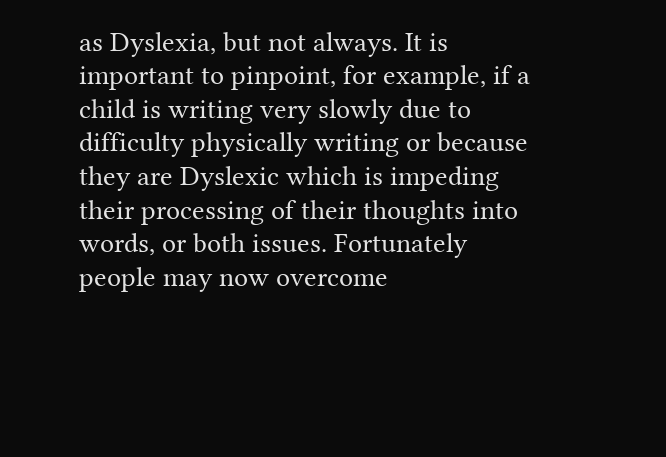as Dyslexia, but not always. It is important to pinpoint, for example, if a child is writing very slowly due to difficulty physically writing or because they are Dyslexic which is impeding their processing of their thoughts into words, or both issues. Fortunately people may now overcome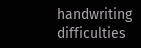handwriting difficulties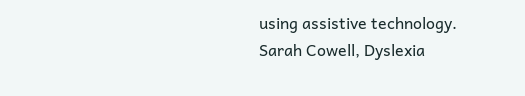using assistive technology.
Sarah Cowell, Dyslexia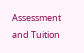Assessment and Tuition